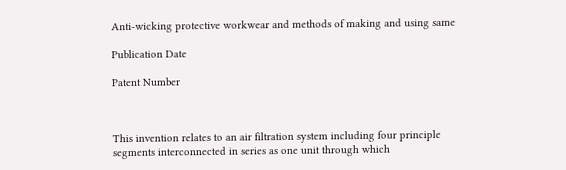Anti-wicking protective workwear and methods of making and using same

Publication Date

Patent Number



This invention relates to an air filtration system including four principle segments interconnected in series as one unit through which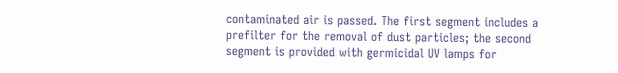contaminated air is passed. The first segment includes a prefilter for the removal of dust particles; the second segment is provided with germicidal UV lamps for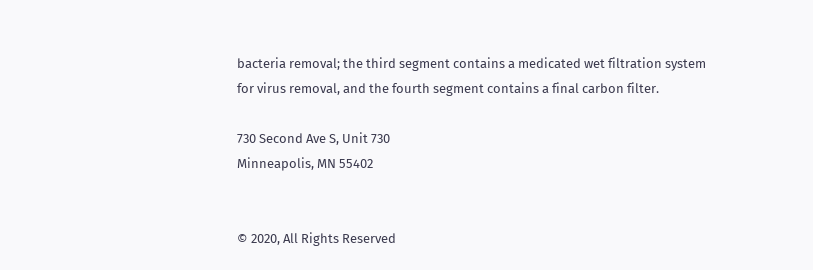bacteria removal; the third segment contains a medicated wet filtration system for virus removal, and the fourth segment contains a final carbon filter.

730 Second Ave S, Unit 730
Minneapolis, MN 55402


© 2020, All Rights Reserved